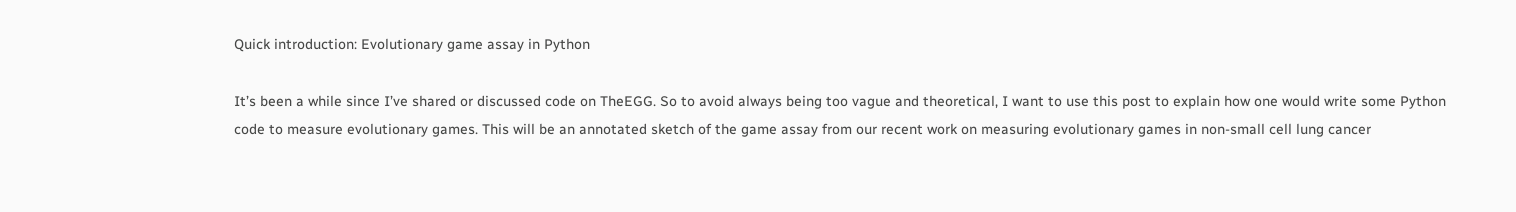Quick introduction: Evolutionary game assay in Python

It’s been a while since I’ve shared or discussed code on TheEGG. So to avoid always being too vague and theoretical, I want to use this post to explain how one would write some Python code to measure evolutionary games. This will be an annotated sketch of the game assay from our recent work on measuring evolutionary games in non-small cell lung cancer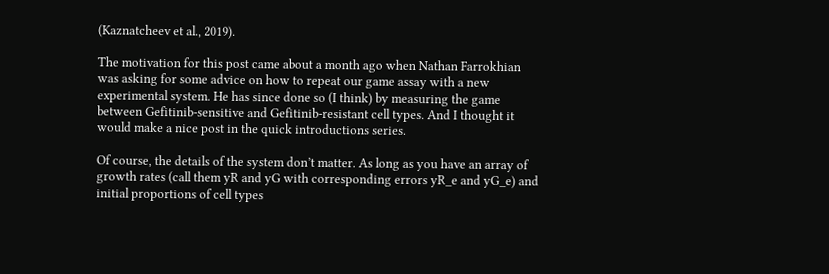(Kaznatcheev et al., 2019).

The motivation for this post came about a month ago when Nathan Farrokhian was asking for some advice on how to repeat our game assay with a new experimental system. He has since done so (I think) by measuring the game between Gefitinib-sensitive and Gefitinib-resistant cell types. And I thought it would make a nice post in the quick introductions series.

Of course, the details of the system don’t matter. As long as you have an array of growth rates (call them yR and yG with corresponding errors yR_e and yG_e) and initial proportions of cell types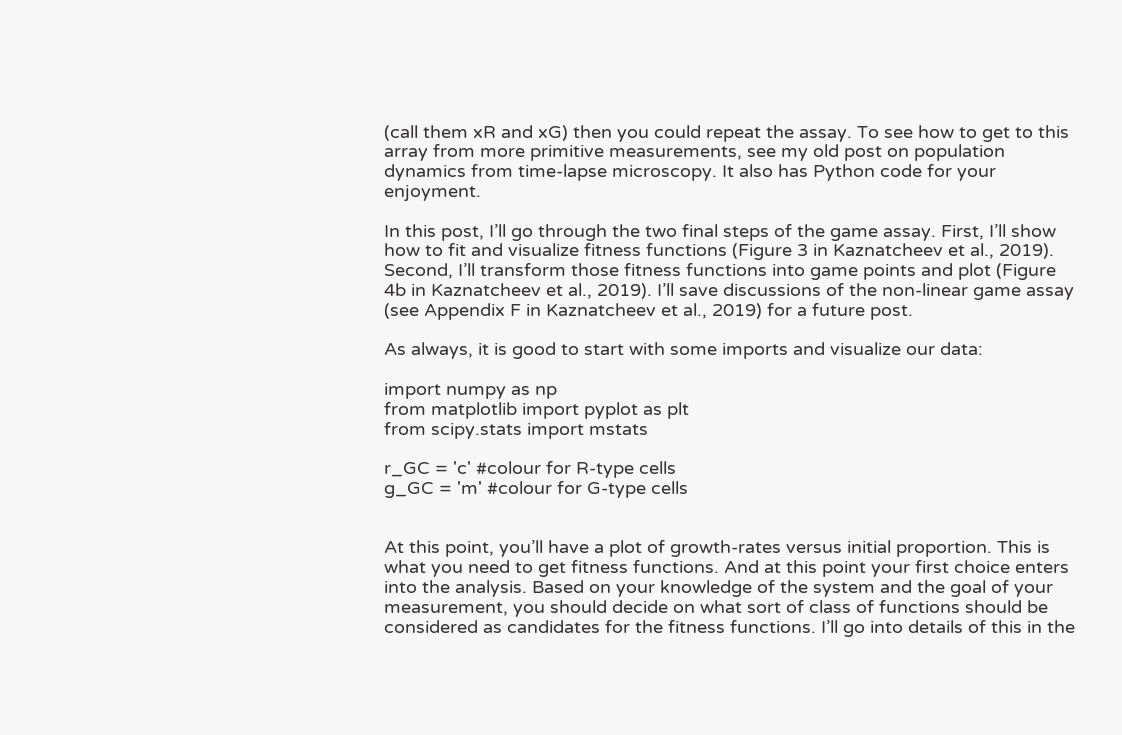(call them xR and xG) then you could repeat the assay. To see how to get to this array from more primitive measurements, see my old post on population dynamics from time-lapse microscopy. It also has Python code for your enjoyment.

In this post, I’ll go through the two final steps of the game assay. First, I’ll show how to fit and visualize fitness functions (Figure 3 in Kaznatcheev et al., 2019). Second, I’ll transform those fitness functions into game points and plot (Figure 4b in Kaznatcheev et al., 2019). I’ll save discussions of the non-linear game assay (see Appendix F in Kaznatcheev et al., 2019) for a future post.

As always, it is good to start with some imports and visualize our data:

import numpy as np
from matplotlib import pyplot as plt
from scipy.stats import mstats

r_GC = 'c' #colour for R-type cells
g_GC = 'm' #colour for G-type cells


At this point, you’ll have a plot of growth-rates versus initial proportion. This is what you need to get fitness functions. And at this point your first choice enters into the analysis. Based on your knowledge of the system and the goal of your measurement, you should decide on what sort of class of functions should be considered as candidates for the fitness functions. I’ll go into details of this in the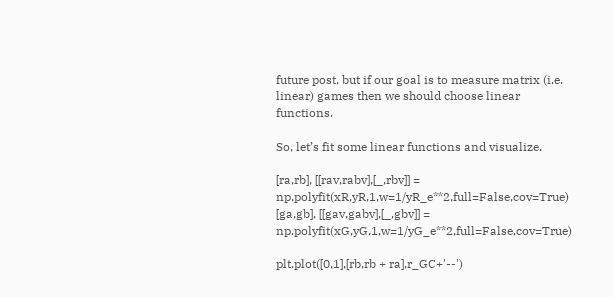future post, but if our goal is to measure matrix (i.e. linear) games then we should choose linear functions.

So, let’s fit some linear functions and visualize.

[ra,rb], [[rav,rabv],[_,rbv]] = np.polyfit(xR,yR,1,w=1/yR_e**2,full=False,cov=True)
[ga,gb], [[gav,gabv],[_,gbv]] = np.polyfit(xG,yG,1,w=1/yG_e**2,full=False,cov=True)

plt.plot([0,1],[rb,rb + ra],r_GC+'--')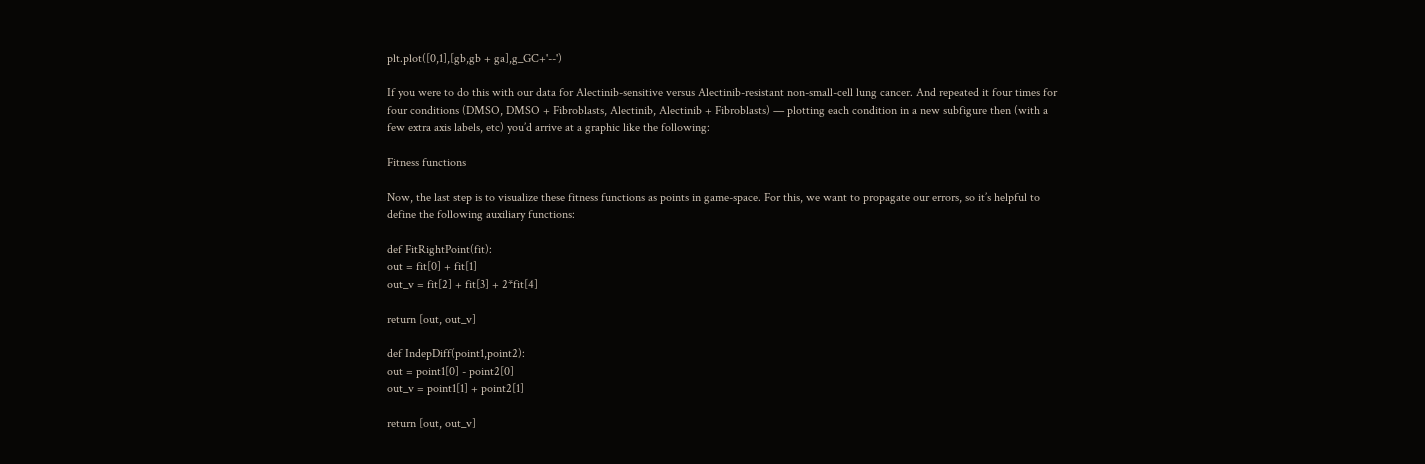plt.plot([0,1],[gb,gb + ga],g_GC+'--')

If you were to do this with our data for Alectinib-sensitive versus Alectinib-resistant non-small-cell lung cancer. And repeated it four times for four conditions (DMSO, DMSO + Fibroblasts, Alectinib, Alectinib + Fibroblasts) — plotting each condition in a new subfigure then (with a few extra axis labels, etc) you’d arrive at a graphic like the following:

Fitness functions

Now, the last step is to visualize these fitness functions as points in game-space. For this, we want to propagate our errors, so it’s helpful to define the following auxiliary functions:

def FitRightPoint(fit):
out = fit[0] + fit[1]
out_v = fit[2] + fit[3] + 2*fit[4]

return [out, out_v]

def IndepDiff(point1,point2):
out = point1[0] - point2[0]
out_v = point1[1] + point2[1]

return [out, out_v]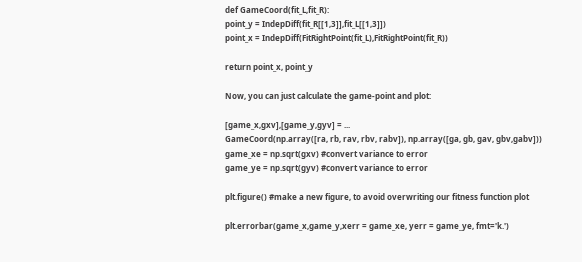def GameCoord(fit_L,fit_R):
point_y = IndepDiff(fit_R[[1,3]],fit_L[[1,3]])
point_x = IndepDiff(FitRightPoint(fit_L),FitRightPoint(fit_R))

return point_x, point_y

Now, you can just calculate the game-point and plot:

[game_x,gxv],[game_y,gyv] = ...
GameCoord(np.array([ra, rb, rav, rbv, rabv]), np.array([ga, gb, gav, gbv,gabv]))
game_xe = np.sqrt(gxv) #convert variance to error
game_ye = np.sqrt(gyv) #convert variance to error

plt.figure() #make a new figure, to avoid overwriting our fitness function plot

plt.errorbar(game_x,game_y,xerr = game_xe, yerr = game_ye, fmt='k.')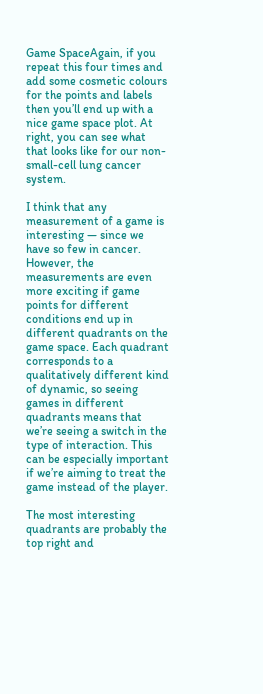Game SpaceAgain, if you repeat this four times and add some cosmetic colours for the points and labels then you’ll end up with a nice game space plot. At right, you can see what that looks like for our non-small-cell lung cancer system.

I think that any measurement of a game is interesting — since we have so few in cancer. However, the measurements are even more exciting if game points for different conditions end up in different quadrants on the game space. Each quadrant corresponds to a qualitatively different kind of dynamic, so seeing games in different quadrants means that we’re seeing a switch in the type of interaction. This can be especially important if we’re aiming to treat the game instead of the player.

The most interesting quadrants are probably the top right and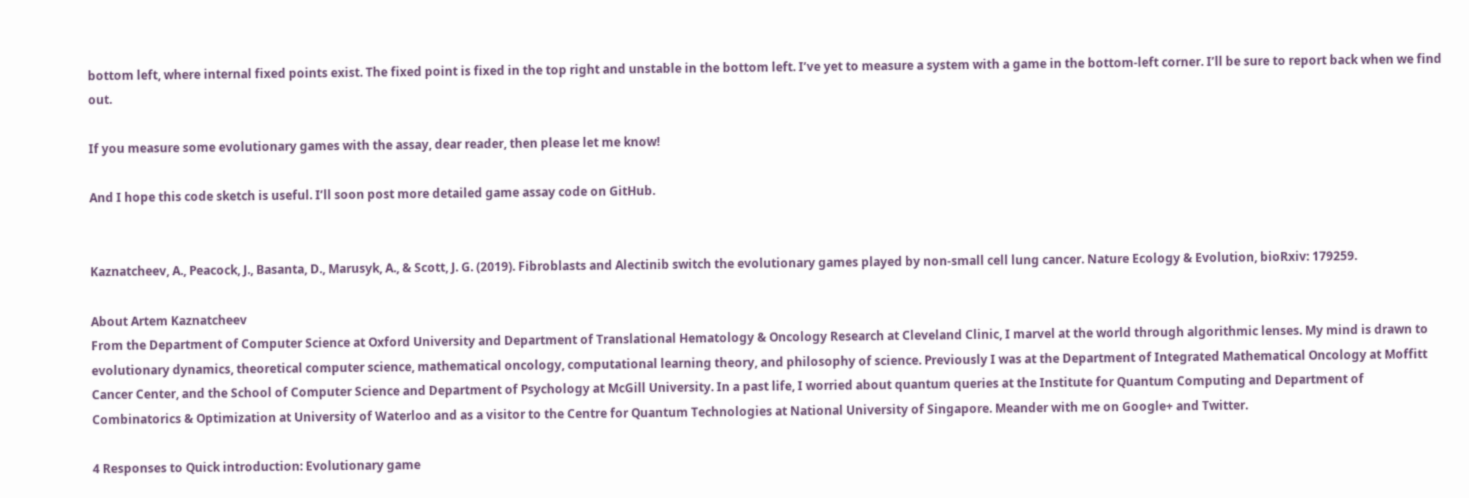bottom left, where internal fixed points exist. The fixed point is fixed in the top right and unstable in the bottom left. I’ve yet to measure a system with a game in the bottom-left corner. I’ll be sure to report back when we find out.

If you measure some evolutionary games with the assay, dear reader, then please let me know!

And I hope this code sketch is useful. I’ll soon post more detailed game assay code on GitHub.


Kaznatcheev, A., Peacock, J., Basanta, D., Marusyk, A., & Scott, J. G. (2019). Fibroblasts and Alectinib switch the evolutionary games played by non-small cell lung cancer. Nature Ecology & Evolution, bioRxiv: 179259.

About Artem Kaznatcheev
From the Department of Computer Science at Oxford University and Department of Translational Hematology & Oncology Research at Cleveland Clinic, I marvel at the world through algorithmic lenses. My mind is drawn to evolutionary dynamics, theoretical computer science, mathematical oncology, computational learning theory, and philosophy of science. Previously I was at the Department of Integrated Mathematical Oncology at Moffitt Cancer Center, and the School of Computer Science and Department of Psychology at McGill University. In a past life, I worried about quantum queries at the Institute for Quantum Computing and Department of Combinatorics & Optimization at University of Waterloo and as a visitor to the Centre for Quantum Technologies at National University of Singapore. Meander with me on Google+ and Twitter.

4 Responses to Quick introduction: Evolutionary game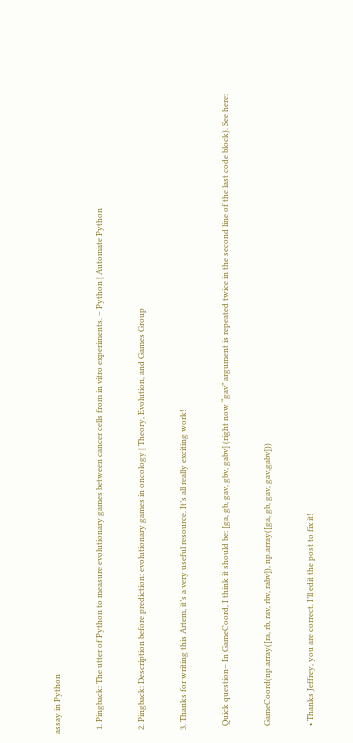assay in Python

  1. Pingback: The utter of Python to measure evolutionary games between cancer cells from in vitro experiments. – Python | Automate Python

  2. Pingback: Description before prediction: evolutionary games in oncology | Theory, Evolution, and Games Group

  3. Thanks for writing this Artem, it’s a very useful resource. It’s all really exciting work!

    Quick question– In GameCoord, I think it should be: [ga, gb, gav, gbv, gabv] (right now “gav” argument is repeated twice in the second line of the last code block). See here:

    GameCoord(np.array([ra, rb, rav, rbv, rabv]), np.array([ga, gb, gav, gav,gabv]))

    • Thanks Jeffrey, you are correct. I’ll edit the post to fix it!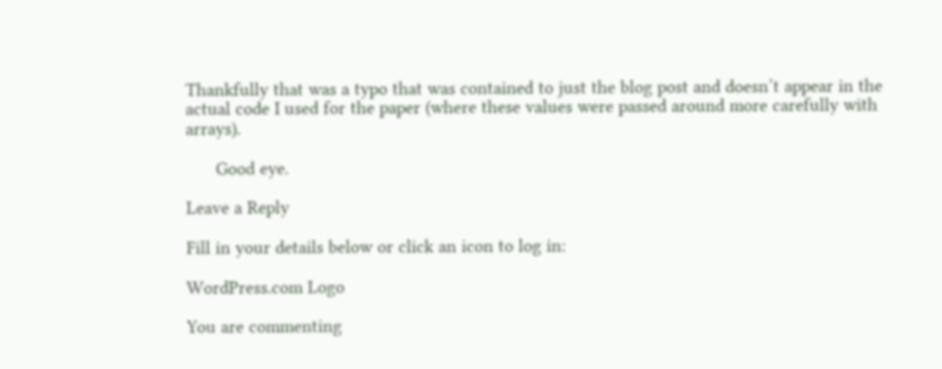Thankfully that was a typo that was contained to just the blog post and doesn’t appear in the actual code I used for the paper (where these values were passed around more carefully with arrays).

      Good eye.

Leave a Reply

Fill in your details below or click an icon to log in:

WordPress.com Logo

You are commenting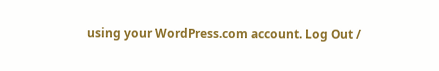using your WordPress.com account. Log Out /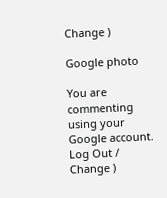Change )

Google photo

You are commenting using your Google account. Log Out /  Change )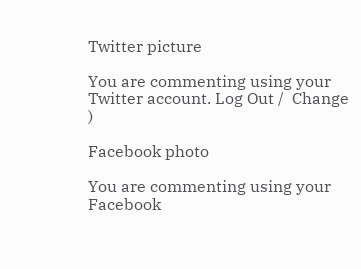Twitter picture

You are commenting using your Twitter account. Log Out /  Change )

Facebook photo

You are commenting using your Facebook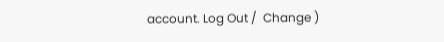account. Log Out /  Change )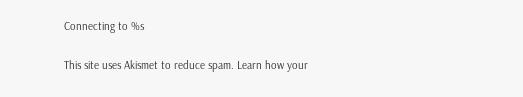Connecting to %s

This site uses Akismet to reduce spam. Learn how your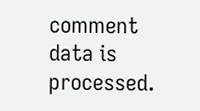comment data is processed.